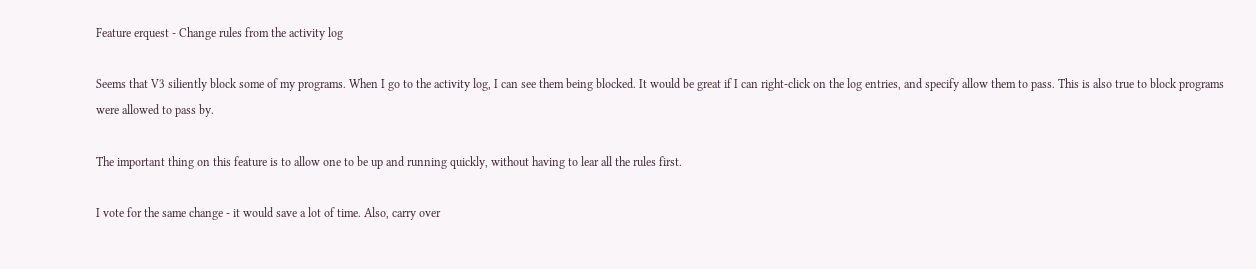Feature erquest - Change rules from the activity log

Seems that V3 siliently block some of my programs. When I go to the activity log, I can see them being blocked. It would be great if I can right-click on the log entries, and specify allow them to pass. This is also true to block programs were allowed to pass by.

The important thing on this feature is to allow one to be up and running quickly, without having to lear all the rules first.

I vote for the same change - it would save a lot of time. Also, carry over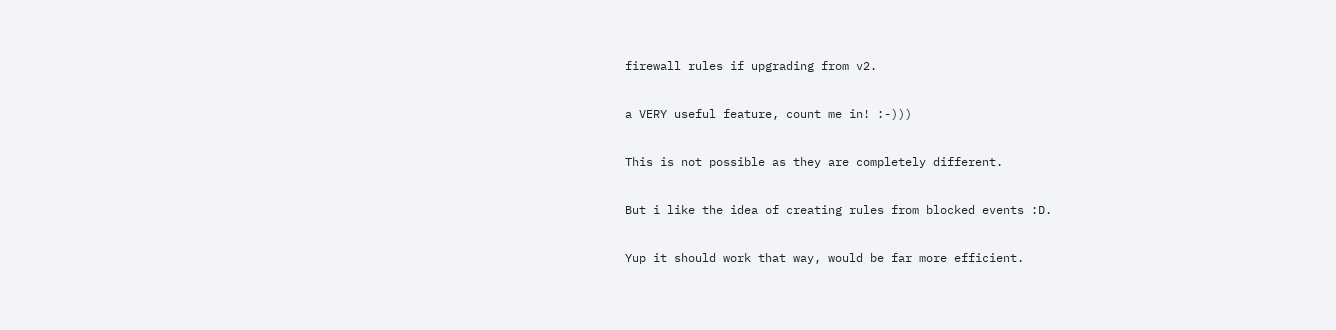firewall rules if upgrading from v2.

a VERY useful feature, count me in! :-)))

This is not possible as they are completely different.

But i like the idea of creating rules from blocked events :D.

Yup it should work that way, would be far more efficient.